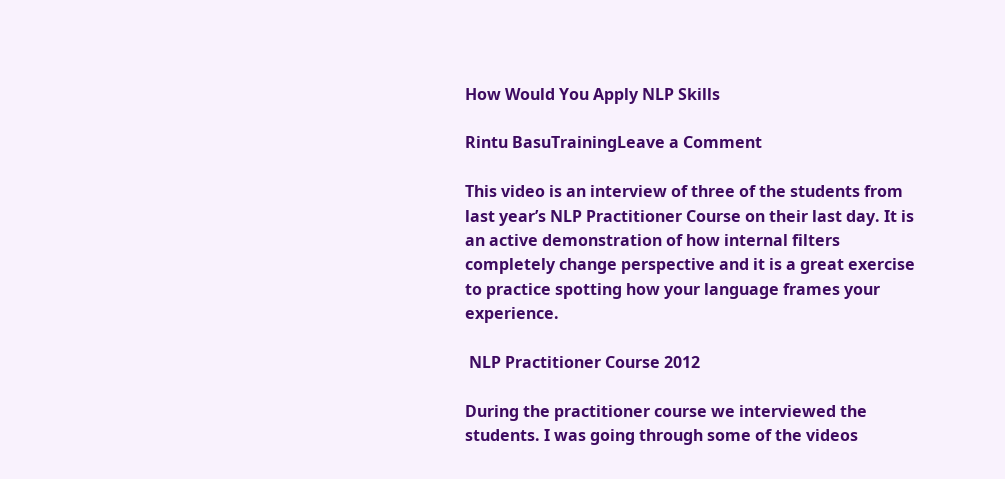How Would You Apply NLP Skills

Rintu BasuTrainingLeave a Comment

This video is an interview of three of the students from last year’s NLP Practitioner Course on their last day. It is an active demonstration of how internal filters completely change perspective and it is a great exercise to practice spotting how your language frames your experience.

 NLP Practitioner Course 2012

During the practitioner course we interviewed the students. I was going through some of the videos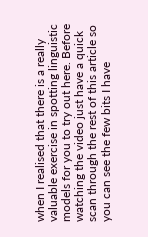when I realised that there is a really valuable exercise in spotting linguistic models for you to try out here. Before watching the video just have a quick scan through the rest of this article so you can see the few bits I have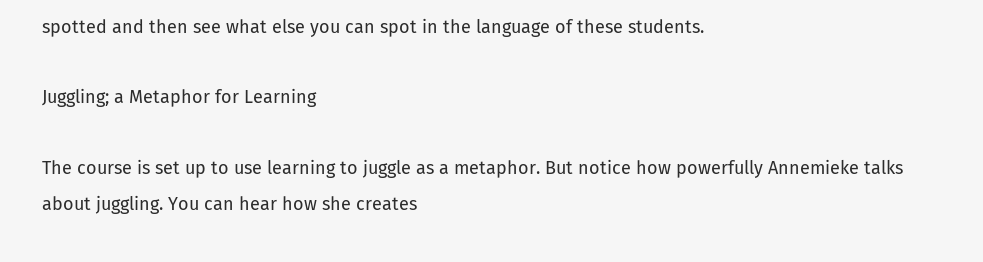spotted and then see what else you can spot in the language of these students.

Juggling; a Metaphor for Learning

The course is set up to use learning to juggle as a metaphor. But notice how powerfully Annemieke talks about juggling. You can hear how she creates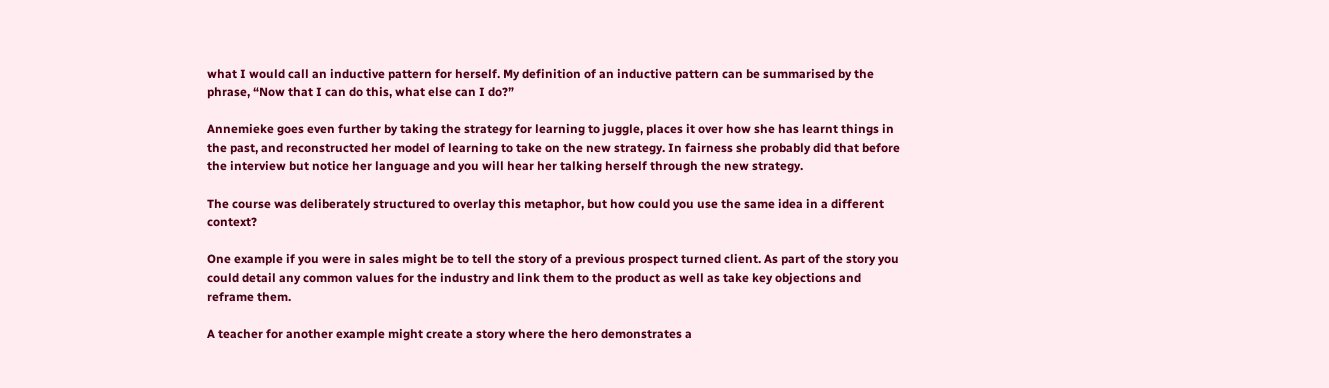what I would call an inductive pattern for herself. My definition of an inductive pattern can be summarised by the phrase, “Now that I can do this, what else can I do?”

Annemieke goes even further by taking the strategy for learning to juggle, places it over how she has learnt things in the past, and reconstructed her model of learning to take on the new strategy. In fairness she probably did that before the interview but notice her language and you will hear her talking herself through the new strategy.

The course was deliberately structured to overlay this metaphor, but how could you use the same idea in a different context?

One example if you were in sales might be to tell the story of a previous prospect turned client. As part of the story you could detail any common values for the industry and link them to the product as well as take key objections and reframe them.

A teacher for another example might create a story where the hero demonstrates a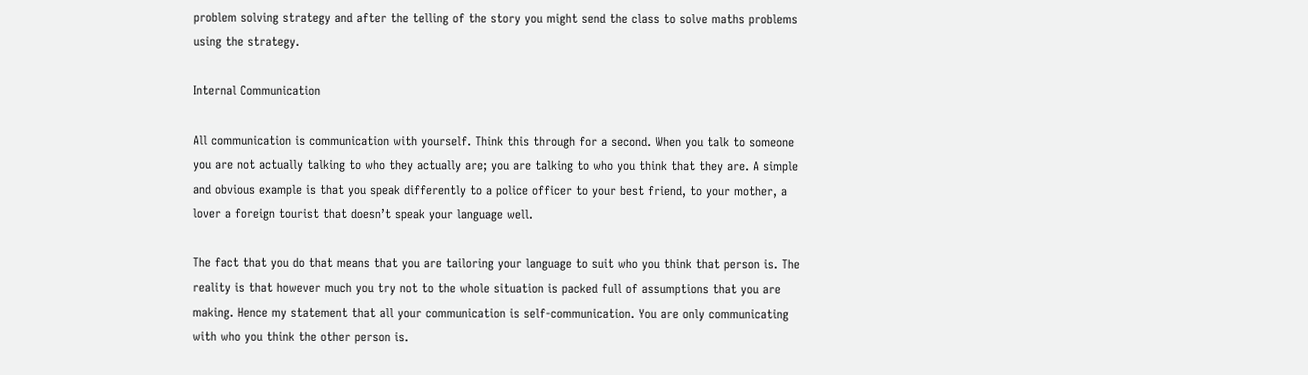problem solving strategy and after the telling of the story you might send the class to solve maths problems using the strategy.

Internal Communication

All communication is communication with yourself. Think this through for a second. When you talk to someone you are not actually talking to who they actually are; you are talking to who you think that they are. A simple and obvious example is that you speak differently to a police officer to your best friend, to your mother, a lover a foreign tourist that doesn’t speak your language well.

The fact that you do that means that you are tailoring your language to suit who you think that person is. The reality is that however much you try not to the whole situation is packed full of assumptions that you are making. Hence my statement that all your communication is self-communication. You are only communicating with who you think the other person is.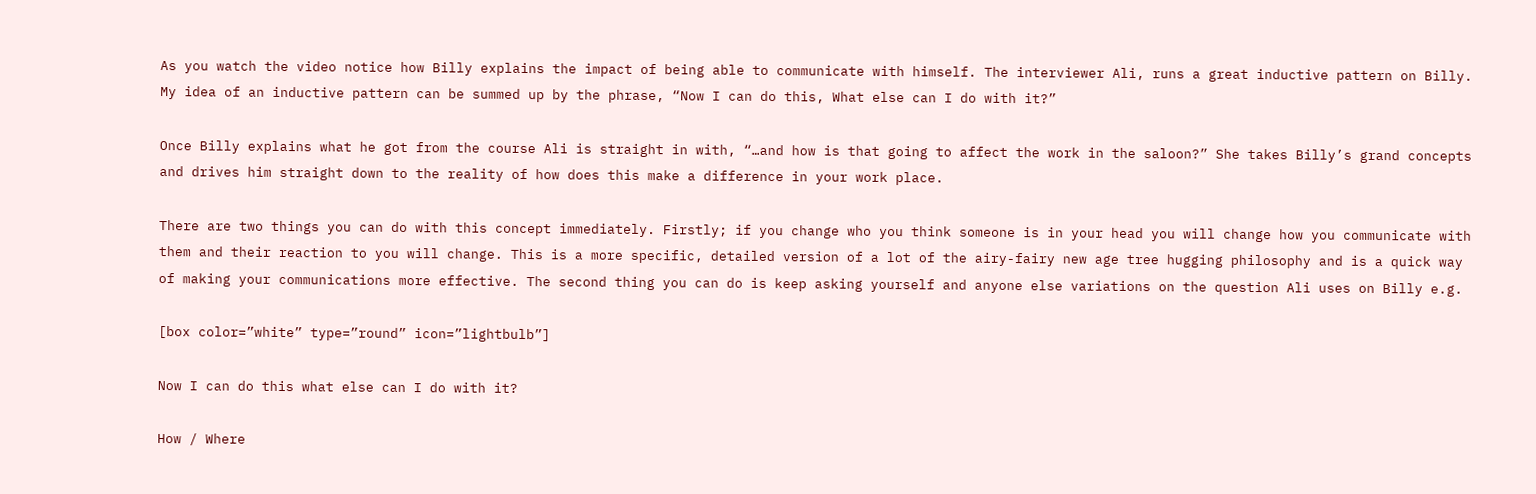As you watch the video notice how Billy explains the impact of being able to communicate with himself. The interviewer Ali, runs a great inductive pattern on Billy. My idea of an inductive pattern can be summed up by the phrase, “Now I can do this, What else can I do with it?”

Once Billy explains what he got from the course Ali is straight in with, “…and how is that going to affect the work in the saloon?” She takes Billy’s grand concepts and drives him straight down to the reality of how does this make a difference in your work place.

There are two things you can do with this concept immediately. Firstly; if you change who you think someone is in your head you will change how you communicate with them and their reaction to you will change. This is a more specific, detailed version of a lot of the airy-fairy new age tree hugging philosophy and is a quick way of making your communications more effective. The second thing you can do is keep asking yourself and anyone else variations on the question Ali uses on Billy e.g.

[box color=”white” type=”round” icon=”lightbulb”]

Now I can do this what else can I do with it?

How / Where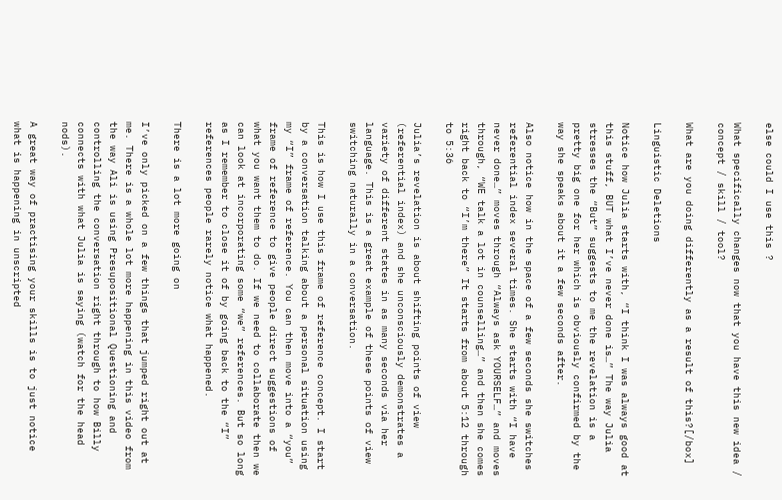else could I use this ?

What specifically changes now that you have this new idea / concept / skill / tool?

What are you doing differently as a result of this?[/box]

Linguistic Deletions

Notice how Julia starts with, “I think I was always good at this stuff, BUT what I’ve never done is…” The way Julia stresses the “But” suggests to me the revelation is a pretty big one for her which is obviously confirmed by the way she speaks about it a few seconds after.

Also notice how in the space of a few seconds she switches referential index several times. She starts with “I have never done…” moves through “Always ask YOURSELF…” and moves through, “WE talk a lot in counselling…” and then she comes right back to “I’m there” It starts from about 5:12 through to 5:36

Julia’s revelation is about shifting points of view (referential index) and she unconsciously demonstrates a variety of different states in as many seconds via her language. This is a great example of these points of view switching naturally in a conversation.

This is how I use this frame of reference concept. I start by a conversation talking about a personal situation using my “I” frame of reference. You can then move into a “you” frame of reference to give people direct suggestions of what you want them to do. If we need to collaborate then we can look at incorporating some “we” references. But so long as I remember to close it of by going back to the “I” references people rarely notice what happened.

There is a lot more going on

I’ve only picked on a few things that jumped right out at me. There is a whole lot more happening in this video from the way Ali is using Presupositional Questioning and controlling the conversation right through to how Billy connects with what Julia is saying (watch for the head nods).

A great way of practising your skills is to just notice what is happening in unscripted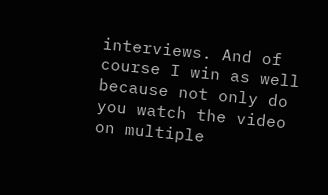interviews. And of course I win as well because not only do you watch the video on multiple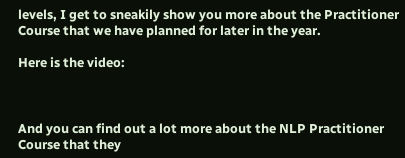levels, I get to sneakily show you more about the Practitioner Course that we have planned for later in the year.

Here is the video:



And you can find out a lot more about the NLP Practitioner Course that they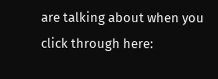are talking about when you click through here: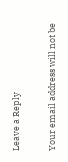Leave a Reply

Your email address will not be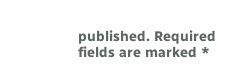published. Required fields are marked *